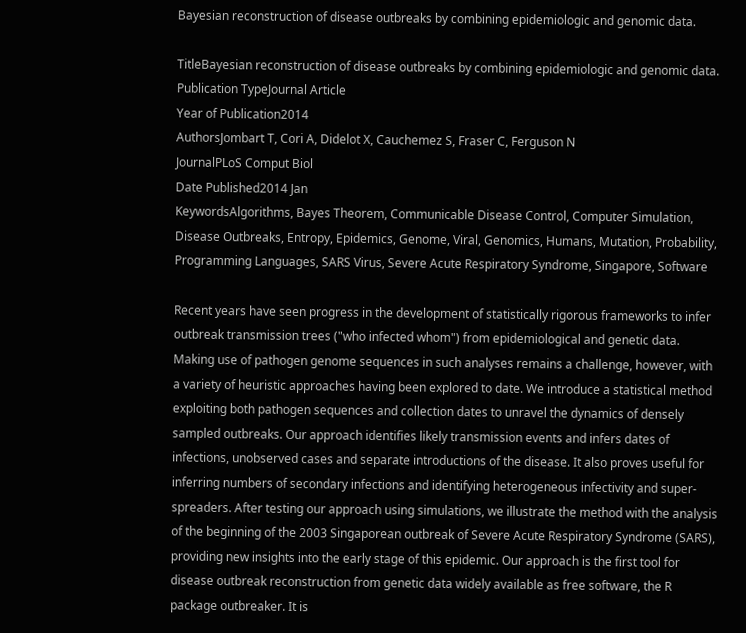Bayesian reconstruction of disease outbreaks by combining epidemiologic and genomic data.

TitleBayesian reconstruction of disease outbreaks by combining epidemiologic and genomic data.
Publication TypeJournal Article
Year of Publication2014
AuthorsJombart T, Cori A, Didelot X, Cauchemez S, Fraser C, Ferguson N
JournalPLoS Comput Biol
Date Published2014 Jan
KeywordsAlgorithms, Bayes Theorem, Communicable Disease Control, Computer Simulation, Disease Outbreaks, Entropy, Epidemics, Genome, Viral, Genomics, Humans, Mutation, Probability, Programming Languages, SARS Virus, Severe Acute Respiratory Syndrome, Singapore, Software

Recent years have seen progress in the development of statistically rigorous frameworks to infer outbreak transmission trees ("who infected whom") from epidemiological and genetic data. Making use of pathogen genome sequences in such analyses remains a challenge, however, with a variety of heuristic approaches having been explored to date. We introduce a statistical method exploiting both pathogen sequences and collection dates to unravel the dynamics of densely sampled outbreaks. Our approach identifies likely transmission events and infers dates of infections, unobserved cases and separate introductions of the disease. It also proves useful for inferring numbers of secondary infections and identifying heterogeneous infectivity and super-spreaders. After testing our approach using simulations, we illustrate the method with the analysis of the beginning of the 2003 Singaporean outbreak of Severe Acute Respiratory Syndrome (SARS), providing new insights into the early stage of this epidemic. Our approach is the first tool for disease outbreak reconstruction from genetic data widely available as free software, the R package outbreaker. It is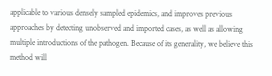applicable to various densely sampled epidemics, and improves previous approaches by detecting unobserved and imported cases, as well as allowing multiple introductions of the pathogen. Because of its generality, we believe this method will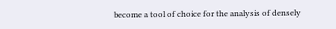become a tool of choice for the analysis of densely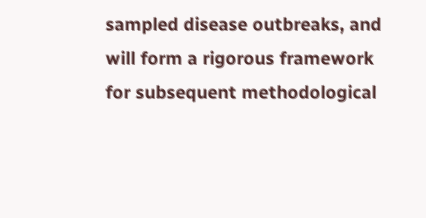sampled disease outbreaks, and will form a rigorous framework for subsequent methodological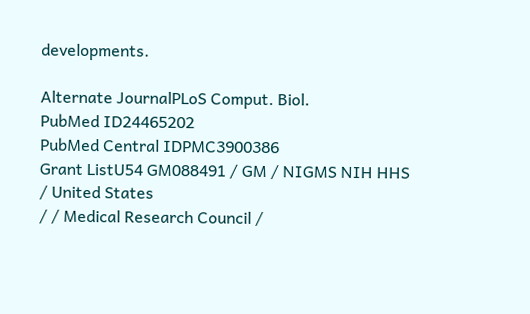developments.

Alternate JournalPLoS Comput. Biol.
PubMed ID24465202
PubMed Central IDPMC3900386
Grant ListU54 GM088491 / GM / NIGMS NIH HHS / United States
/ / Medical Research Council /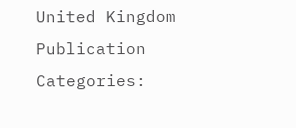United Kingdom
Publication Categories: